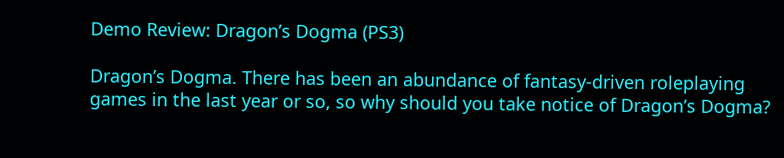Demo Review: Dragon’s Dogma (PS3)

Dragon’s Dogma. There has been an abundance of fantasy-driven roleplaying games in the last year or so, so why should you take notice of Dragon’s Dogma?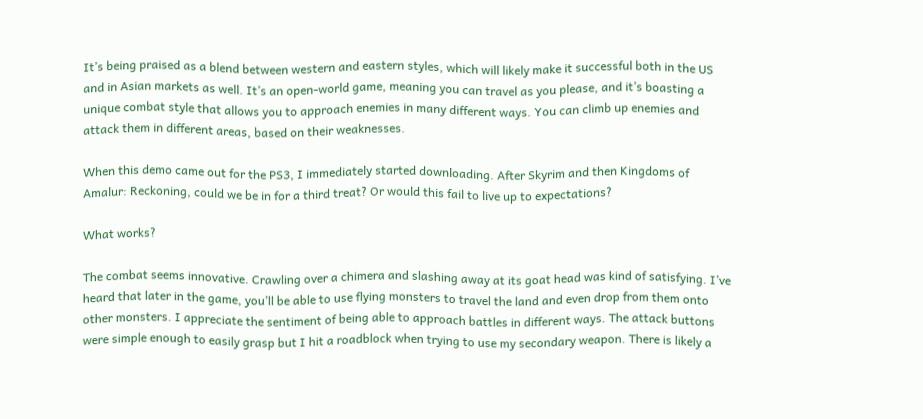It’s being praised as a blend between western and eastern styles, which will likely make it successful both in the US and in Asian markets as well. It’s an open-world game, meaning you can travel as you please, and it’s boasting a unique combat style that allows you to approach enemies in many different ways. You can climb up enemies and attack them in different areas, based on their weaknesses.

When this demo came out for the PS3, I immediately started downloading. After Skyrim and then Kingdoms of Amalur: Reckoning, could we be in for a third treat? Or would this fail to live up to expectations?

What works?

The combat seems innovative. Crawling over a chimera and slashing away at its goat head was kind of satisfying. I’ve heard that later in the game, you’ll be able to use flying monsters to travel the land and even drop from them onto other monsters. I appreciate the sentiment of being able to approach battles in different ways. The attack buttons were simple enough to easily grasp but I hit a roadblock when trying to use my secondary weapon. There is likely a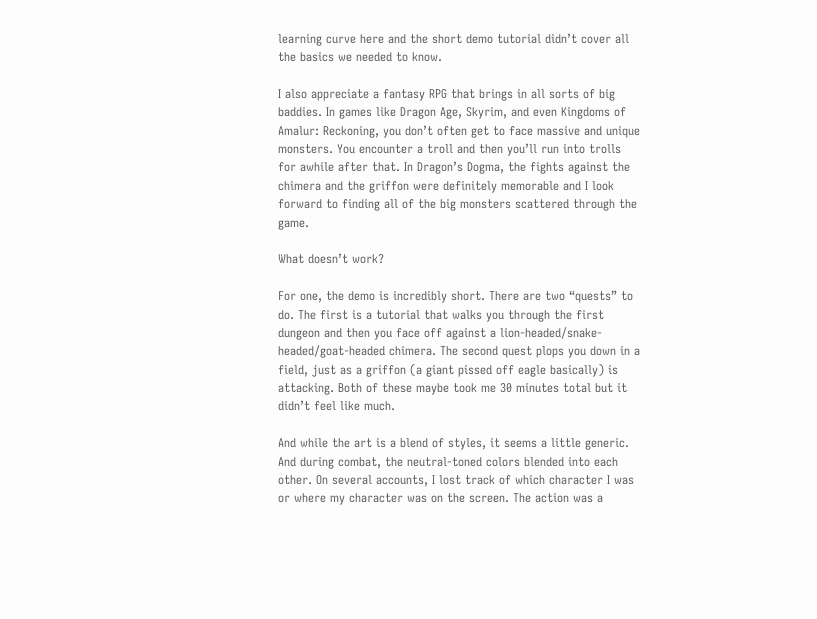learning curve here and the short demo tutorial didn’t cover all the basics we needed to know.

I also appreciate a fantasy RPG that brings in all sorts of big baddies. In games like Dragon Age, Skyrim, and even Kingdoms of Amalur: Reckoning, you don’t often get to face massive and unique monsters. You encounter a troll and then you’ll run into trolls for awhile after that. In Dragon’s Dogma, the fights against the chimera and the griffon were definitely memorable and I look forward to finding all of the big monsters scattered through the game.

What doesn’t work?

For one, the demo is incredibly short. There are two “quests” to do. The first is a tutorial that walks you through the first dungeon and then you face off against a lion-headed/snake-headed/goat-headed chimera. The second quest plops you down in a field, just as a griffon (a giant pissed off eagle basically) is attacking. Both of these maybe took me 30 minutes total but it didn’t feel like much.

And while the art is a blend of styles, it seems a little generic. And during combat, the neutral-toned colors blended into each other. On several accounts, I lost track of which character I was or where my character was on the screen. The action was a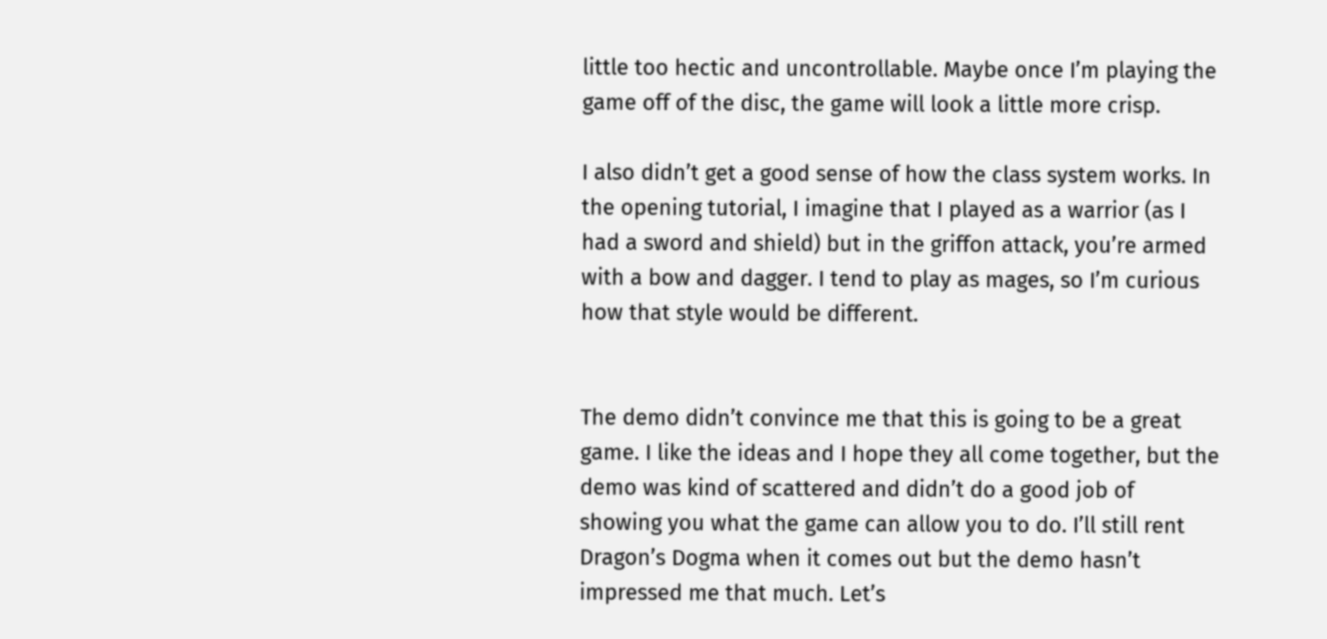little too hectic and uncontrollable. Maybe once I’m playing the game off of the disc, the game will look a little more crisp.

I also didn’t get a good sense of how the class system works. In the opening tutorial, I imagine that I played as a warrior (as I had a sword and shield) but in the griffon attack, you’re armed with a bow and dagger. I tend to play as mages, so I’m curious how that style would be different.


The demo didn’t convince me that this is going to be a great game. I like the ideas and I hope they all come together, but the demo was kind of scattered and didn’t do a good job of showing you what the game can allow you to do. I’ll still rent Dragon’s Dogma when it comes out but the demo hasn’t impressed me that much. Let’s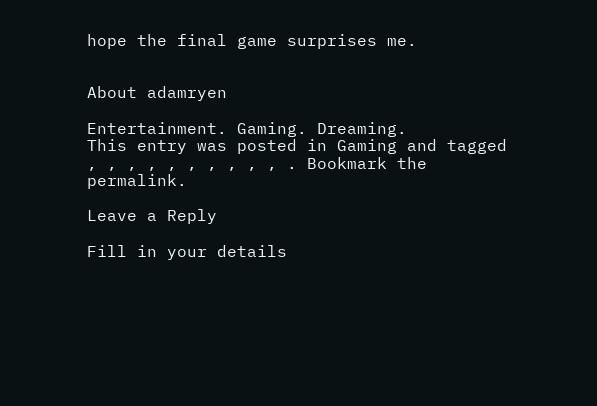hope the final game surprises me.


About adamryen

Entertainment. Gaming. Dreaming.
This entry was posted in Gaming and tagged , , , , , , , , , , . Bookmark the permalink.

Leave a Reply

Fill in your details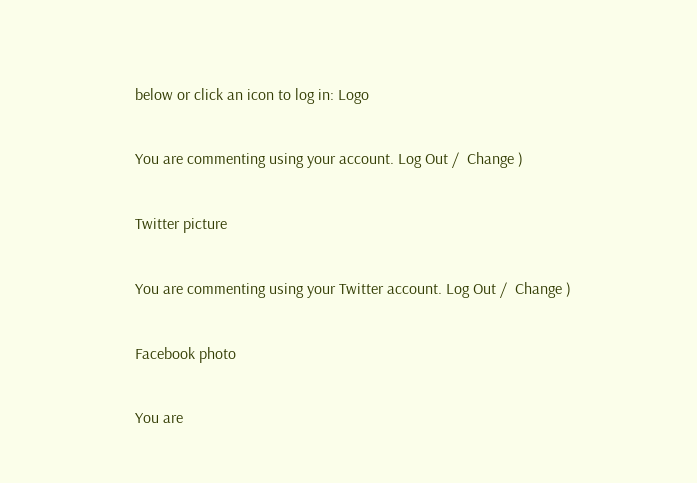below or click an icon to log in: Logo

You are commenting using your account. Log Out /  Change )

Twitter picture

You are commenting using your Twitter account. Log Out /  Change )

Facebook photo

You are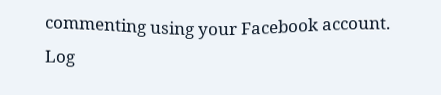commenting using your Facebook account. Log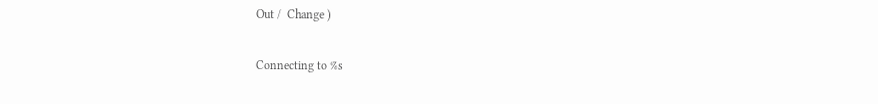Out /  Change )

Connecting to %s